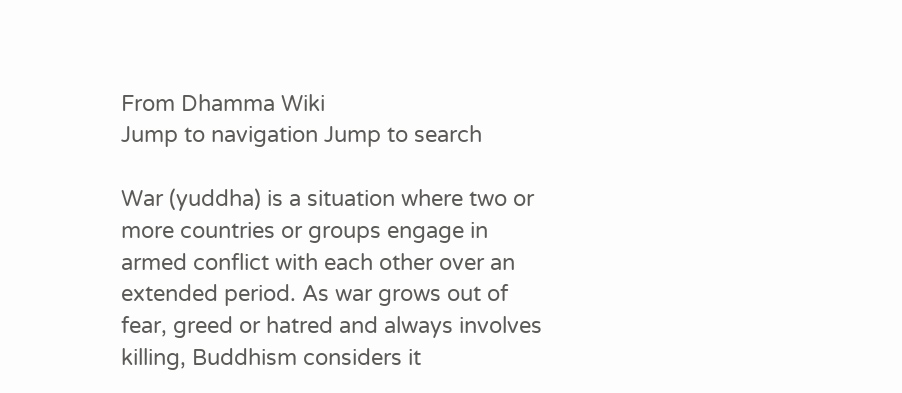From Dhamma Wiki
Jump to navigation Jump to search

War (yuddha) is a situation where two or more countries or groups engage in armed conflict with each other over an extended period. As war grows out of fear, greed or hatred and always involves killing, Buddhism considers it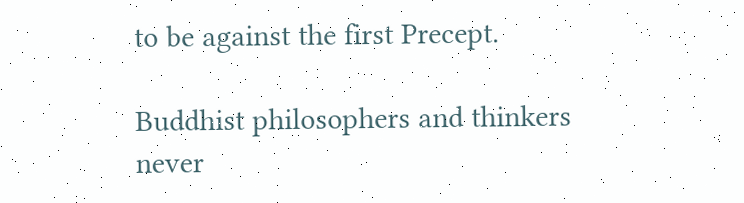to be against the first Precept.

Buddhist philosophers and thinkers never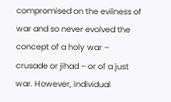compromised on the evilness of war and so never evolved the concept of a holy war – crusade or jihad – or of a just war. However, individual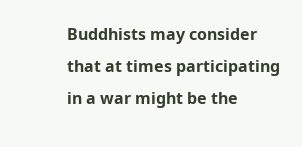Buddhists may consider that at times participating in a war might be the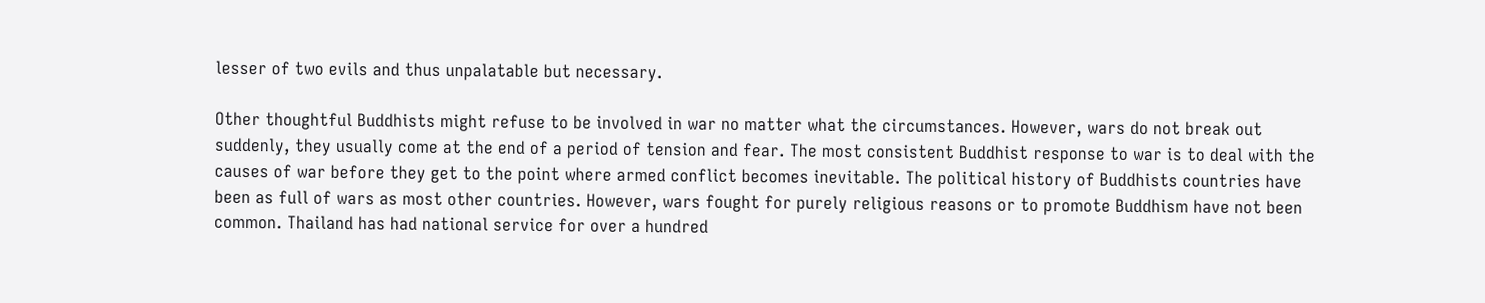lesser of two evils and thus unpalatable but necessary.

Other thoughtful Buddhists might refuse to be involved in war no matter what the circumstances. However, wars do not break out suddenly, they usually come at the end of a period of tension and fear. The most consistent Buddhist response to war is to deal with the causes of war before they get to the point where armed conflict becomes inevitable. The political history of Buddhists countries have been as full of wars as most other countries. However, wars fought for purely religious reasons or to promote Buddhism have not been common. Thailand has had national service for over a hundred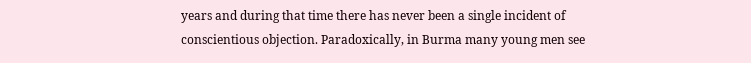years and during that time there has never been a single incident of conscientious objection. Paradoxically, in Burma many young men see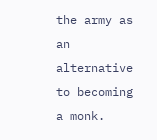the army as an alternative to becoming a monk.